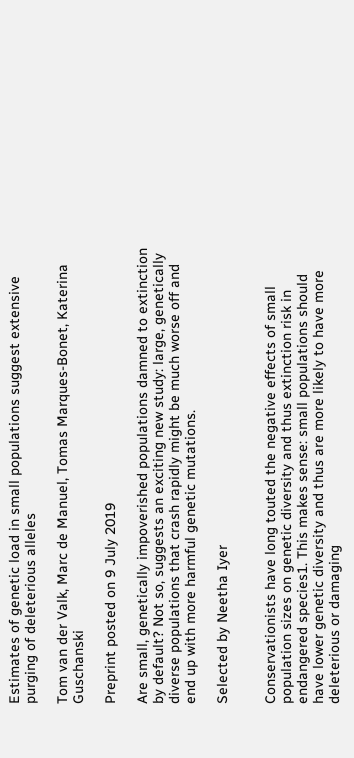Estimates of genetic load in small populations suggest extensive purging of deleterious alleles

Tom van der Valk, Marc de Manuel, Tomas Marques-Bonet, Katerina Guschanski

Preprint posted on 9 July 2019

Are small, genetically impoverished populations damned to extinction by default? Not so, suggests an exciting new study: large, genetically diverse populations that crash rapidly might be much worse off and end up with more harmful genetic mutations.

Selected by Neetha Iyer


Conservationists have long touted the negative effects of small population sizes on genetic diversity and thus extinction risk in endangered species1. This makes sense: small populations should have lower genetic diversity and thus are more likely to have more deleterious or damaging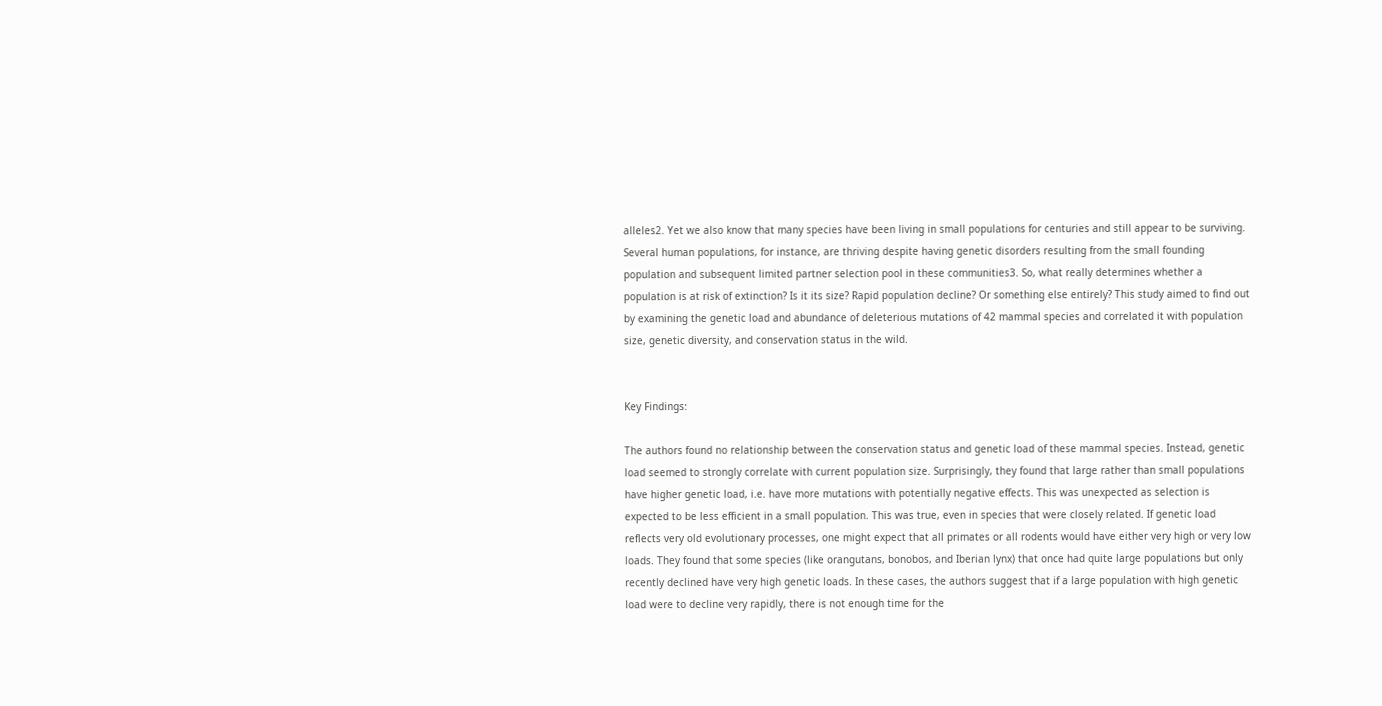alleles2. Yet we also know that many species have been living in small populations for centuries and still appear to be surviving. Several human populations, for instance, are thriving despite having genetic disorders resulting from the small founding population and subsequent limited partner selection pool in these communities3. So, what really determines whether a population is at risk of extinction? Is it its size? Rapid population decline? Or something else entirely? This study aimed to find out by examining the genetic load and abundance of deleterious mutations of 42 mammal species and correlated it with population size, genetic diversity, and conservation status in the wild.


Key Findings:

The authors found no relationship between the conservation status and genetic load of these mammal species. Instead, genetic load seemed to strongly correlate with current population size. Surprisingly, they found that large rather than small populations have higher genetic load, i.e. have more mutations with potentially negative effects. This was unexpected as selection is expected to be less efficient in a small population. This was true, even in species that were closely related. If genetic load reflects very old evolutionary processes, one might expect that all primates or all rodents would have either very high or very low loads. They found that some species (like orangutans, bonobos, and Iberian lynx) that once had quite large populations but only recently declined have very high genetic loads. In these cases, the authors suggest that if a large population with high genetic load were to decline very rapidly, there is not enough time for the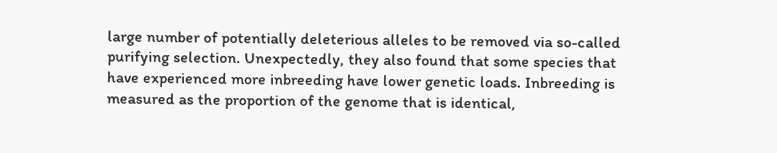large number of potentially deleterious alleles to be removed via so-called purifying selection. Unexpectedly, they also found that some species that have experienced more inbreeding have lower genetic loads. Inbreeding is measured as the proportion of the genome that is identical,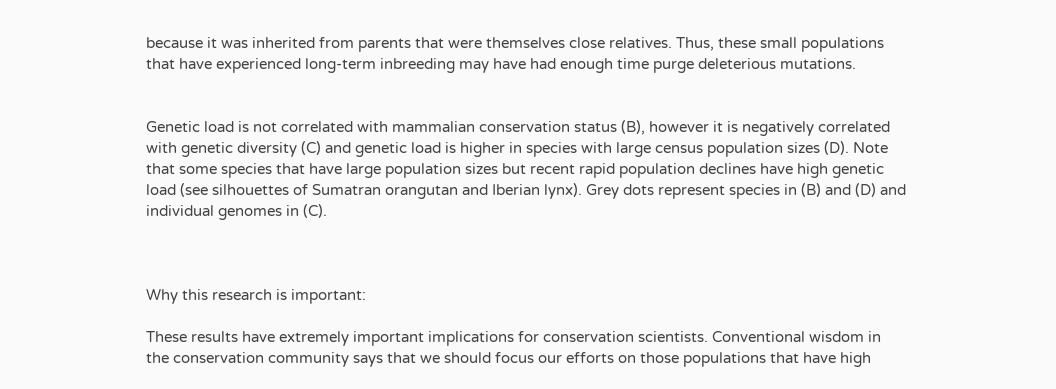because it was inherited from parents that were themselves close relatives. Thus, these small populations that have experienced long-term inbreeding may have had enough time purge deleterious mutations.


Genetic load is not correlated with mammalian conservation status (B), however it is negatively correlated with genetic diversity (C) and genetic load is higher in species with large census population sizes (D). Note that some species that have large population sizes but recent rapid population declines have high genetic load (see silhouettes of Sumatran orangutan and Iberian lynx). Grey dots represent species in (B) and (D) and individual genomes in (C).



Why this research is important:

These results have extremely important implications for conservation scientists. Conventional wisdom in the conservation community says that we should focus our efforts on those populations that have high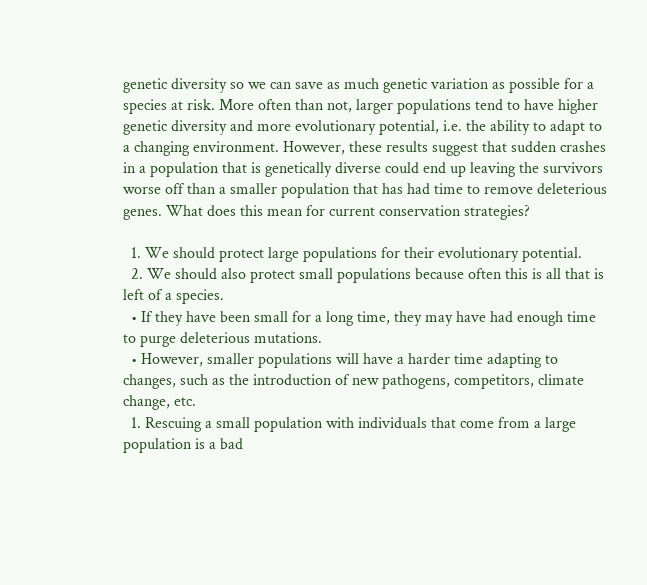genetic diversity so we can save as much genetic variation as possible for a species at risk. More often than not, larger populations tend to have higher genetic diversity and more evolutionary potential, i.e. the ability to adapt to a changing environment. However, these results suggest that sudden crashes in a population that is genetically diverse could end up leaving the survivors worse off than a smaller population that has had time to remove deleterious genes. What does this mean for current conservation strategies?

  1. We should protect large populations for their evolutionary potential.
  2. We should also protect small populations because often this is all that is left of a species.
  • If they have been small for a long time, they may have had enough time to purge deleterious mutations.
  • However, smaller populations will have a harder time adapting to changes, such as the introduction of new pathogens, competitors, climate change, etc.
  1. Rescuing a small population with individuals that come from a large population is a bad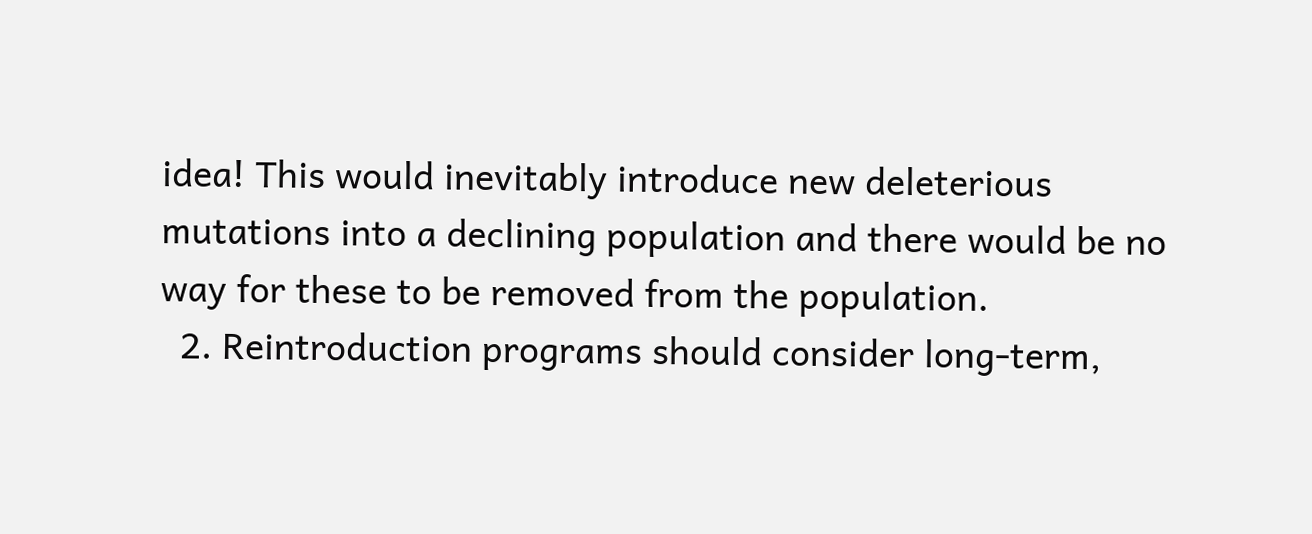idea! This would inevitably introduce new deleterious mutations into a declining population and there would be no way for these to be removed from the population.
  2. Reintroduction programs should consider long-term,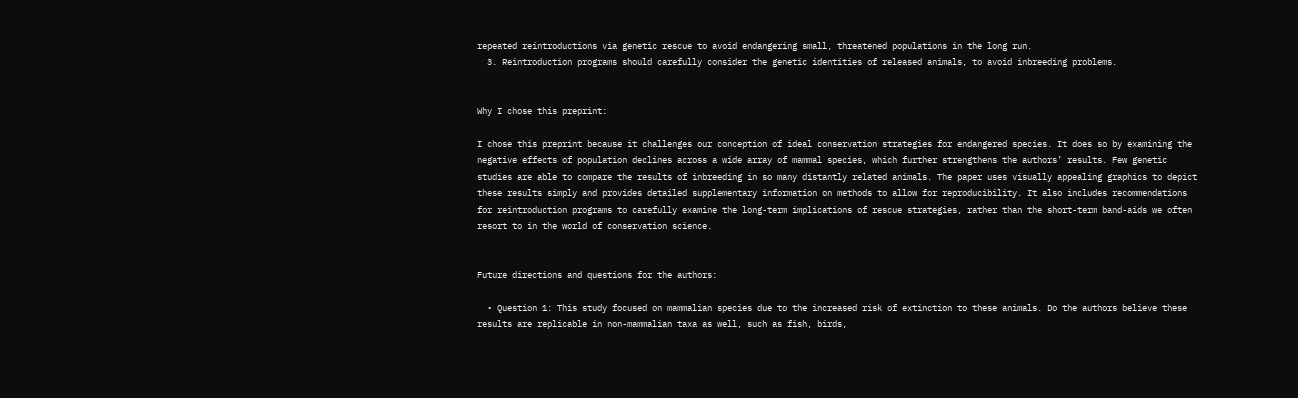repeated reintroductions via genetic rescue to avoid endangering small, threatened populations in the long run.
  3. Reintroduction programs should carefully consider the genetic identities of released animals, to avoid inbreeding problems.


Why I chose this preprint:

I chose this preprint because it challenges our conception of ideal conservation strategies for endangered species. It does so by examining the negative effects of population declines across a wide array of mammal species, which further strengthens the authors’ results. Few genetic studies are able to compare the results of inbreeding in so many distantly related animals. The paper uses visually appealing graphics to depict these results simply and provides detailed supplementary information on methods to allow for reproducibility. It also includes recommendations for reintroduction programs to carefully examine the long-term implications of rescue strategies, rather than the short-term band-aids we often resort to in the world of conservation science.


Future directions and questions for the authors:

  • Question 1: This study focused on mammalian species due to the increased risk of extinction to these animals. Do the authors believe these results are replicable in non-mammalian taxa as well, such as fish, birds,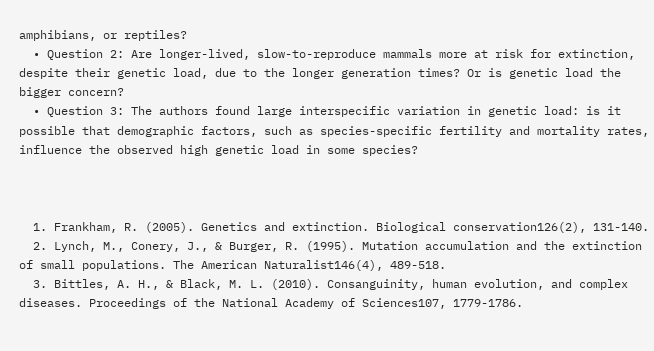amphibians, or reptiles?
  • Question 2: Are longer-lived, slow-to-reproduce mammals more at risk for extinction, despite their genetic load, due to the longer generation times? Or is genetic load the bigger concern?
  • Question 3: The authors found large interspecific variation in genetic load: is it possible that demographic factors, such as species-specific fertility and mortality rates, influence the observed high genetic load in some species?



  1. Frankham, R. (2005). Genetics and extinction. Biological conservation126(2), 131-140.
  2. Lynch, M., Conery, J., & Burger, R. (1995). Mutation accumulation and the extinction of small populations. The American Naturalist146(4), 489-518.
  3. Bittles, A. H., & Black, M. L. (2010). Consanguinity, human evolution, and complex diseases. Proceedings of the National Academy of Sciences107, 1779-1786.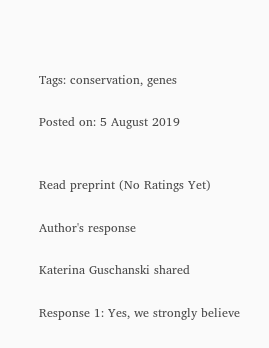Tags: conservation, genes

Posted on: 5 August 2019


Read preprint (No Ratings Yet)

Author's response

Katerina Guschanski shared

Response 1: Yes, we strongly believe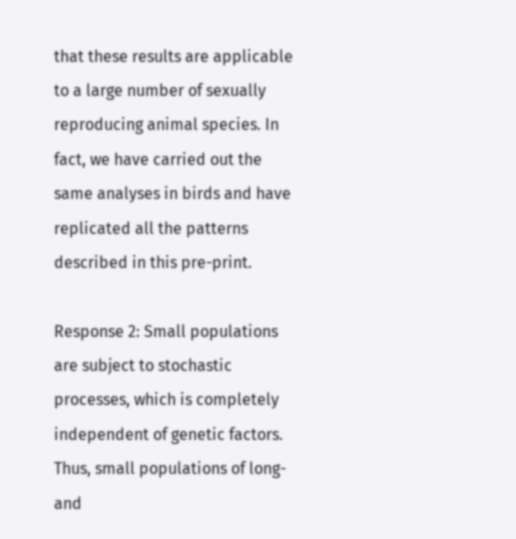that these results are applicable to a large number of sexually reproducing animal species. In fact, we have carried out the same analyses in birds and have replicated all the patterns described in this pre-print.

Response 2: Small populations are subject to stochastic processes, which is completely independent of genetic factors. Thus, small populations of long- and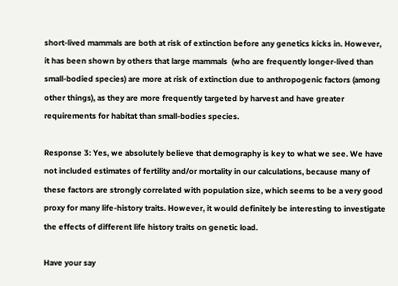short-lived mammals are both at risk of extinction before any genetics kicks in. However, it has been shown by others that large mammals  (who are frequently longer-lived than small-bodied species) are more at risk of extinction due to anthropogenic factors (among other things), as they are more frequently targeted by harvest and have greater requirements for habitat than small-bodies species.

Response 3: Yes, we absolutely believe that demography is key to what we see. We have not included estimates of fertility and/or mortality in our calculations, because many of these factors are strongly correlated with population size, which seems to be a very good proxy for many life-history traits. However, it would definitely be interesting to investigate the effects of different life history traits on genetic load.

Have your say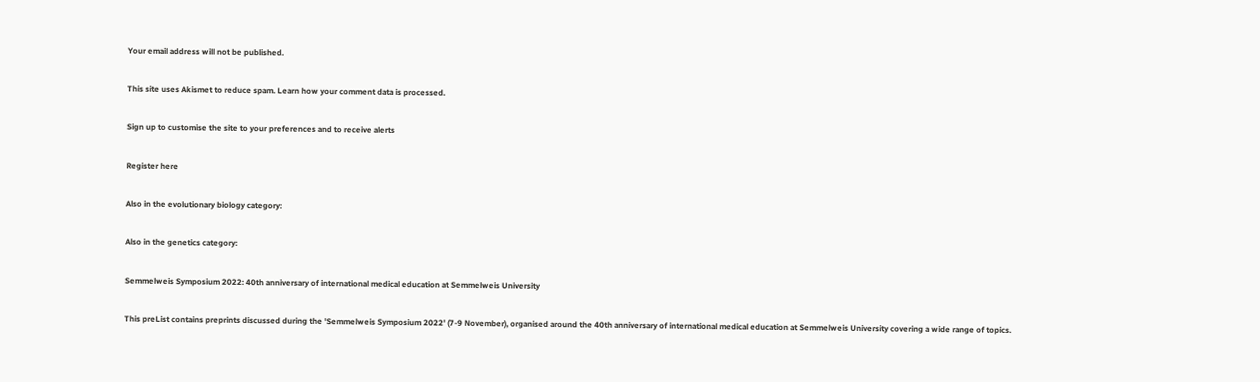Your email address will not be published.

This site uses Akismet to reduce spam. Learn how your comment data is processed.

Sign up to customise the site to your preferences and to receive alerts

Register here

Also in the evolutionary biology category:

Also in the genetics category:

Semmelweis Symposium 2022: 40th anniversary of international medical education at Semmelweis University

This preList contains preprints discussed during the 'Semmelweis Symposium 2022' (7-9 November), organised around the 40th anniversary of international medical education at Semmelweis University covering a wide range of topics.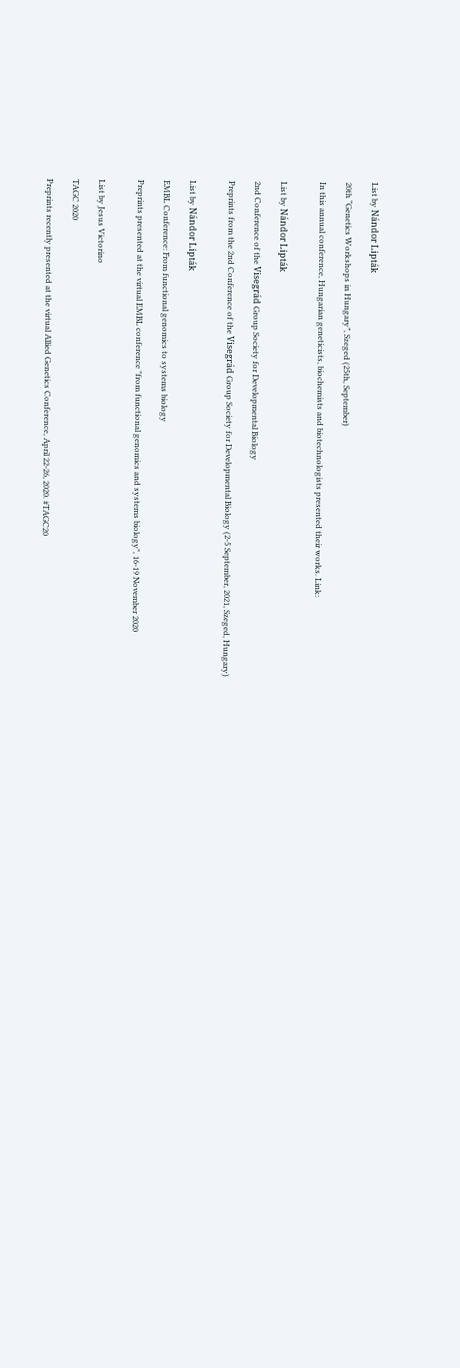List by Nándor Lipták

20th “Genetics Workshops in Hungary”, Szeged (25th, September)

In this annual conference, Hungarian geneticists, biochemists and biotechnologists presented their works. Link:


List by Nándor Lipták

2nd Conference of the Visegrád Group Society for Developmental Biology

Preprints from the 2nd Conference of the Visegrád Group Society for Developmental Biology (2-5 September, 2021, Szeged, Hungary)


List by Nándor Lipták

EMBL Conference: From functional genomics to systems biology

Preprints presented at the virtual EMBL conference "from functional genomics and systems biology", 16-19 November 2020


List by Jesus Victorino

TAGC 2020

Preprints recently presented at the virtual Allied Genetics Conference, April 22-26, 2020. #TAGC20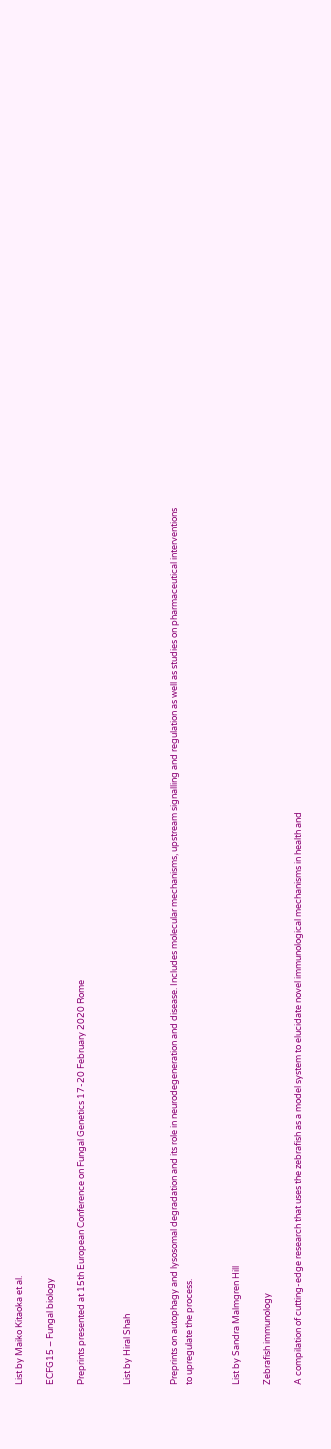List by Maiko Kitaoka et al.

ECFG15 – Fungal biology

Preprints presented at 15th European Conference on Fungal Genetics 17-20 February 2020 Rome


List by Hiral Shah


Preprints on autophagy and lysosomal degradation and its role in neurodegeneration and disease. Includes molecular mechanisms, upstream signalling and regulation as well as studies on pharmaceutical interventions to upregulate the process.


List by Sandra Malmgren Hill

Zebrafish immunology

A compilation of cutting-edge research that uses the zebrafish as a model system to elucidate novel immunological mechanisms in health and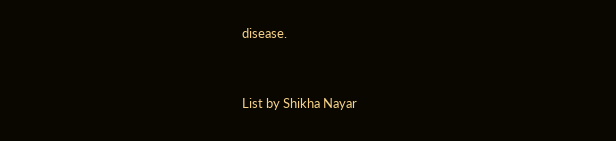disease.


List by Shikha Nayar